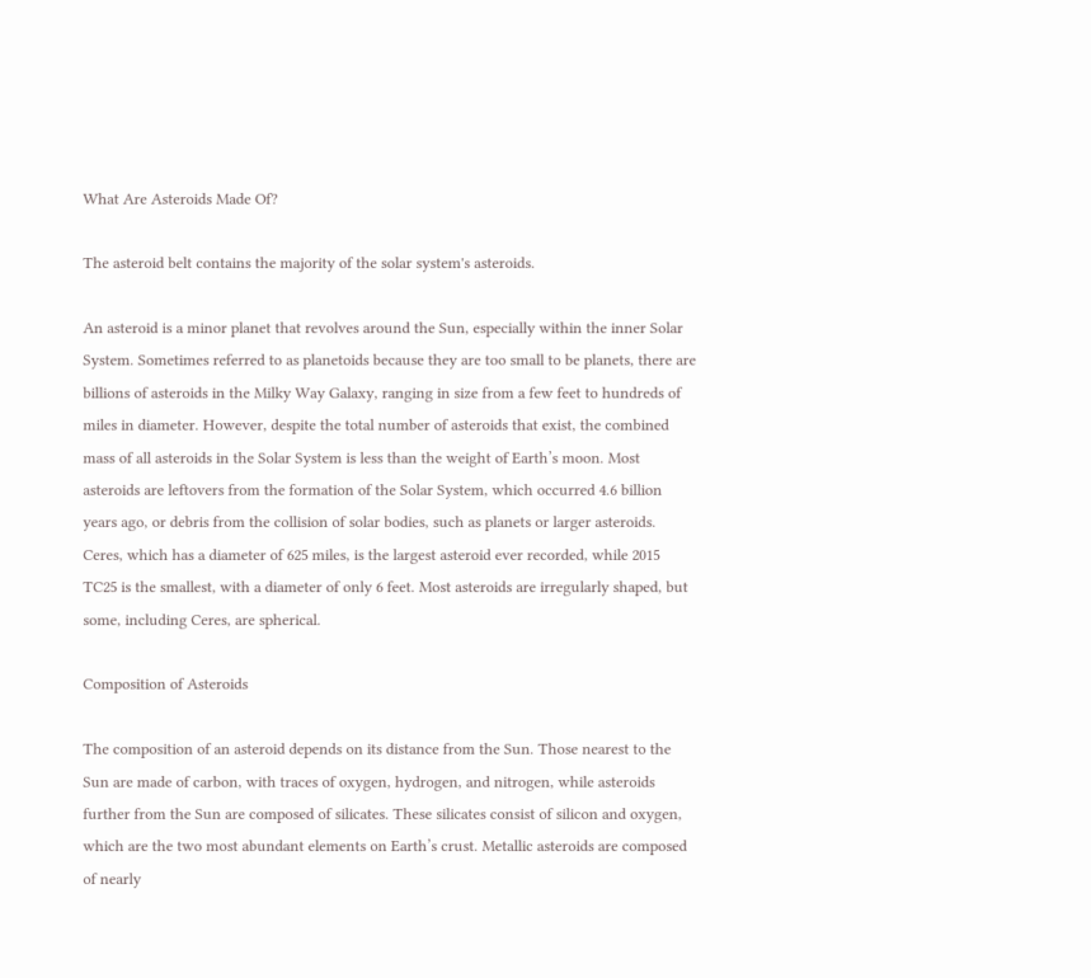What Are Asteroids Made Of?

The asteroid belt contains the majority of the solar system's asteroids.

An asteroid is a minor planet that revolves around the Sun, especially within the inner Solar System. Sometimes referred to as planetoids because they are too small to be planets, there are billions of asteroids in the Milky Way Galaxy, ranging in size from a few feet to hundreds of miles in diameter. However, despite the total number of asteroids that exist, the combined mass of all asteroids in the Solar System is less than the weight of Earth’s moon. Most asteroids are leftovers from the formation of the Solar System, which occurred 4.6 billion years ago, or debris from the collision of solar bodies, such as planets or larger asteroids. Ceres, which has a diameter of 625 miles, is the largest asteroid ever recorded, while 2015 TC25 is the smallest, with a diameter of only 6 feet. Most asteroids are irregularly shaped, but some, including Ceres, are spherical.

Composition of Asteroids

The composition of an asteroid depends on its distance from the Sun. Those nearest to the Sun are made of carbon, with traces of oxygen, hydrogen, and nitrogen, while asteroids further from the Sun are composed of silicates. These silicates consist of silicon and oxygen, which are the two most abundant elements on Earth’s crust. Metallic asteroids are composed of nearly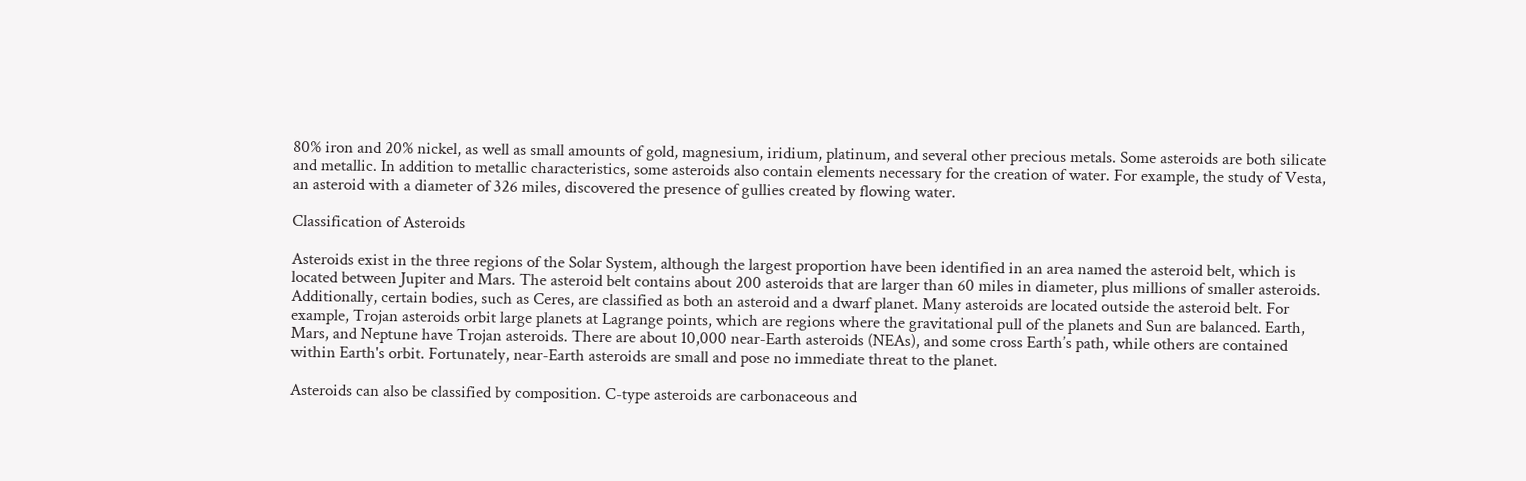80% iron and 20% nickel, as well as small amounts of gold, magnesium, iridium, platinum, and several other precious metals. Some asteroids are both silicate and metallic. In addition to metallic characteristics, some asteroids also contain elements necessary for the creation of water. For example, the study of Vesta, an asteroid with a diameter of 326 miles, discovered the presence of gullies created by flowing water.

Classification of Asteroids

Asteroids exist in the three regions of the Solar System, although the largest proportion have been identified in an area named the asteroid belt, which is located between Jupiter and Mars. The asteroid belt contains about 200 asteroids that are larger than 60 miles in diameter, plus millions of smaller asteroids. Additionally, certain bodies, such as Ceres, are classified as both an asteroid and a dwarf planet. Many asteroids are located outside the asteroid belt. For example, Trojan asteroids orbit large planets at Lagrange points, which are regions where the gravitational pull of the planets and Sun are balanced. Earth, Mars, and Neptune have Trojan asteroids. There are about 10,000 near-Earth asteroids (NEAs), and some cross Earth’s path, while others are contained within Earth's orbit. Fortunately, near-Earth asteroids are small and pose no immediate threat to the planet.

Asteroids can also be classified by composition. C-type asteroids are carbonaceous and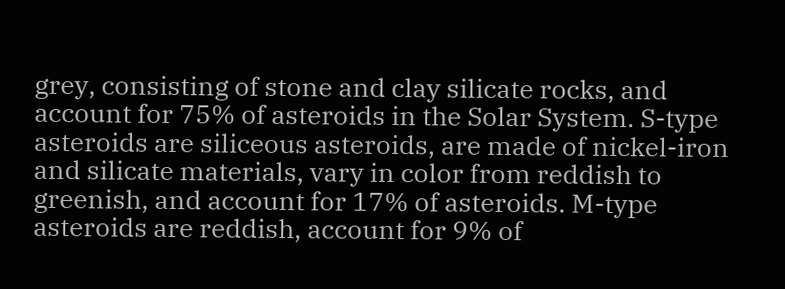grey, consisting of stone and clay silicate rocks, and account for 75% of asteroids in the Solar System. S-type asteroids are siliceous asteroids, are made of nickel-iron and silicate materials, vary in color from reddish to greenish, and account for 17% of asteroids. M-type asteroids are reddish, account for 9% of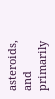asteroids, and primarily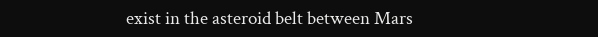exist in the asteroid belt between Mars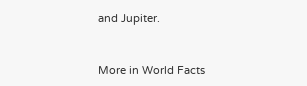and Jupiter.


More in World Facts